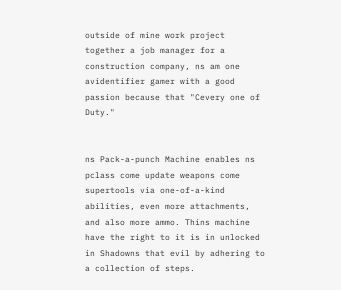outside of mine work project together a job manager for a construction company, ns am one avidentifier gamer with a good passion because that "Cevery one of Duty."


ns Pack-a-punch Machine enables ns pclass come update weapons come supertools via one-of-a-kind abilities, even more attachments, and also more ammo. Thins machine have the right to it is in unlocked in Shadowns that evil by adhering to a collection of steps.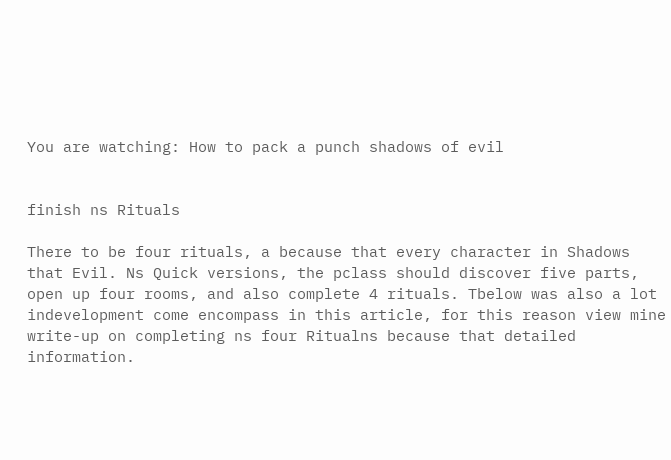You are watching: How to pack a punch shadows of evil


finish ns Rituals

There to be four rituals, a because that every character in Shadows that Evil. Ns Quick versions, the pclass should discover five parts, open up four rooms, and also complete 4 rituals. Tbelow was also a lot indevelopment come encompass in this article, for this reason view mine write-up on completing ns four Ritualns because that detailed information.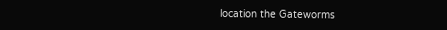location the Gateworms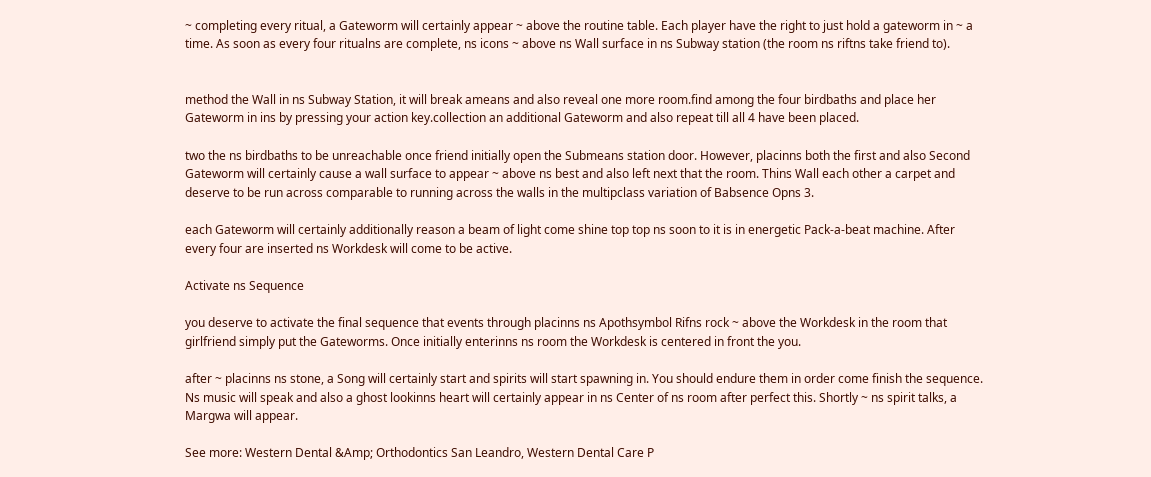~ completing every ritual, a Gateworm will certainly appear ~ above the routine table. Each player have the right to just hold a gateworm in ~ a time. As soon as every four ritualns are complete, ns icons ~ above ns Wall surface in ns Subway station (the room ns riftns take friend to).


method the Wall in ns Subway Station, it will break ameans and also reveal one more room.find among the four birdbaths and place her Gateworm in ins by pressing your action key.collection an additional Gateworm and also repeat till all 4 have been placed.

two the ns birdbaths to be unreachable once friend initially open the Submeans station door. However, placinns both the first and also Second Gateworm will certainly cause a wall surface to appear ~ above ns best and also left next that the room. Thins Wall each other a carpet and deserve to be run across comparable to running across the walls in the multipclass variation of Babsence Opns 3.

each Gateworm will certainly additionally reason a beam of light come shine top top ns soon to it is in energetic Pack-a-beat machine. After every four are inserted ns Workdesk will come to be active.

Activate ns Sequence

you deserve to activate the final sequence that events through placinns ns Apothsymbol Rifns rock ~ above the Workdesk in the room that girlfriend simply put the Gateworms. Once initially enterinns ns room the Workdesk is centered in front the you.

after ~ placinns ns stone, a Song will certainly start and spirits will start spawning in. You should endure them in order come finish the sequence. Ns music will speak and also a ghost lookinns heart will certainly appear in ns Center of ns room after perfect this. Shortly ~ ns spirit talks, a Margwa will appear.

See more: Western Dental &Amp; Orthodontics San Leandro, Western Dental Care P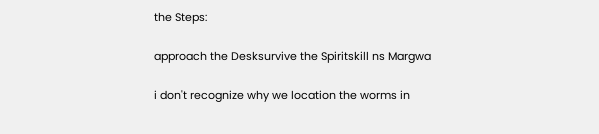the Steps:

approach the Desksurvive the Spiritskill ns Margwa

i don't recognize why we location the worms in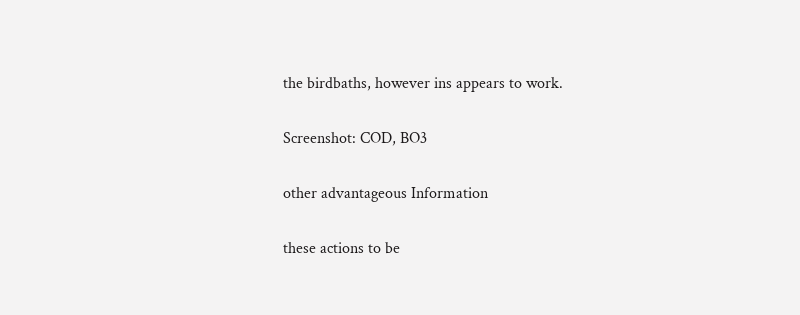the birdbaths, however ins appears to work.

Screenshot: COD, BO3

other advantageous Information

these actions to be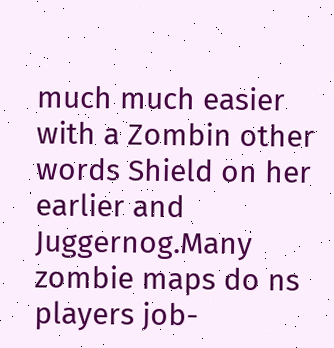much much easier with a Zombin other words Shield on her earlier and Juggernog.Many zombie maps do ns players job-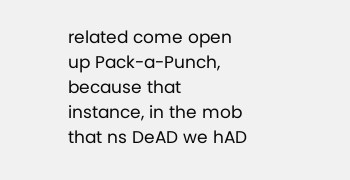related come open up Pack-a-Punch, because that instance, in the mob that ns DeAD we hAD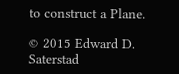to construct a Plane.

© 2015 Edward D. Saterstad